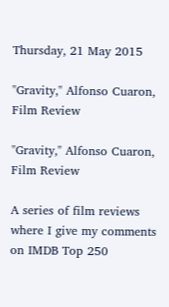Thursday, 21 May 2015

"Gravity," Alfonso Cuaron, Film Review

"Gravity," Alfonso Cuaron, Film Review

A series of film reviews where I give my comments on IMDB Top 250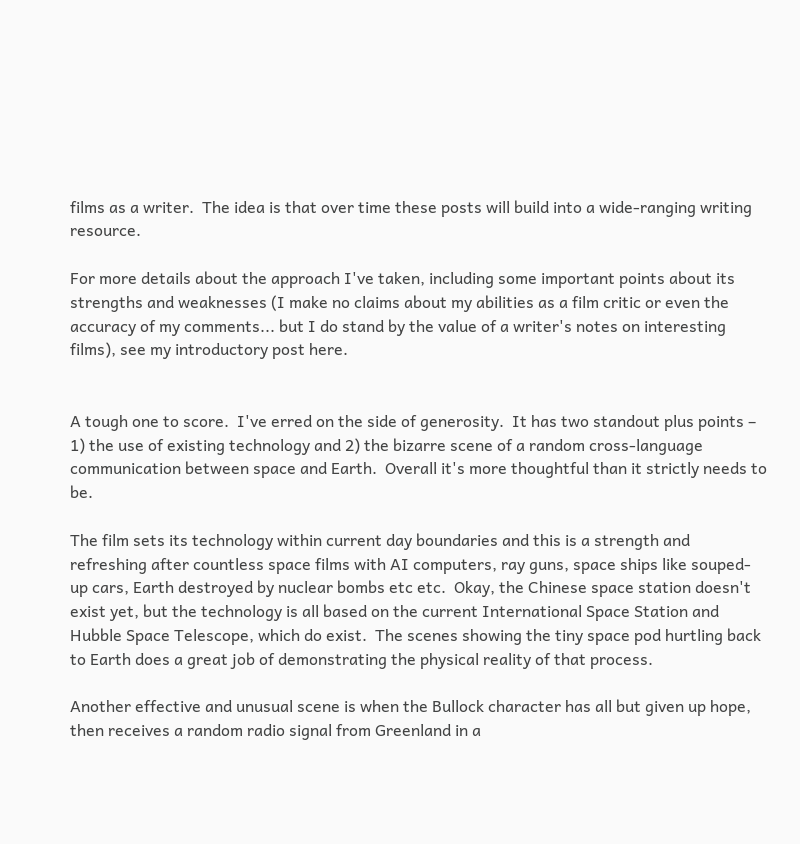films as a writer.  The idea is that over time these posts will build into a wide-ranging writing resource.

For more details about the approach I've taken, including some important points about its strengths and weaknesses (I make no claims about my abilities as a film critic or even the accuracy of my comments... but I do stand by the value of a writer's notes on interesting films), see my introductory post here.


A tough one to score.  I've erred on the side of generosity.  It has two standout plus points – 1) the use of existing technology and 2) the bizarre scene of a random cross-language communication between space and Earth.  Overall it's more thoughtful than it strictly needs to be.

The film sets its technology within current day boundaries and this is a strength and refreshing after countless space films with AI computers, ray guns, space ships like souped-up cars, Earth destroyed by nuclear bombs etc etc.  Okay, the Chinese space station doesn't exist yet, but the technology is all based on the current International Space Station and Hubble Space Telescope, which do exist.  The scenes showing the tiny space pod hurtling back to Earth does a great job of demonstrating the physical reality of that process.

Another effective and unusual scene is when the Bullock character has all but given up hope, then receives a random radio signal from Greenland in a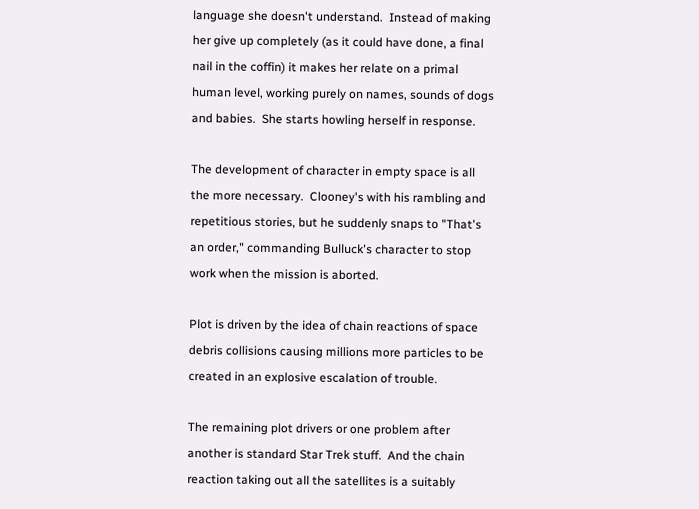language she doesn't understand.  Instead of making her give up completely (as it could have done, a final nail in the coffin) it makes her relate on a primal human level, working purely on names, sounds of dogs and babies.  She starts howling herself in response.

The development of character in empty space is all the more necessary.  Clooney's with his rambling and repetitious stories, but he suddenly snaps to "That's an order," commanding Bulluck's character to stop work when the mission is aborted.

Plot is driven by the idea of chain reactions of space debris collisions causing millions more particles to be created in an explosive escalation of trouble.

The remaining plot drivers or one problem after another is standard Star Trek stuff.  And the chain reaction taking out all the satellites is a suitably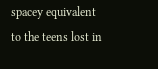spacey equivalent to the teens lost in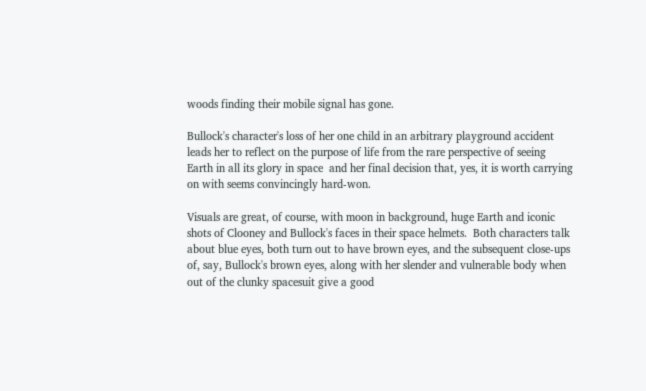woods finding their mobile signal has gone.

Bullock's character's loss of her one child in an arbitrary playground accident leads her to reflect on the purpose of life from the rare perspective of seeing Earth in all its glory in space  and her final decision that, yes, it is worth carrying on with seems convincingly hard-won.

Visuals are great, of course, with moon in background, huge Earth and iconic shots of Clooney and Bullock's faces in their space helmets.  Both characters talk about blue eyes, both turn out to have brown eyes, and the subsequent close-ups of, say, Bullock's brown eyes, along with her slender and vulnerable body when out of the clunky spacesuit give a good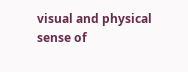visual and physical sense of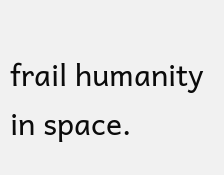frail humanity in space.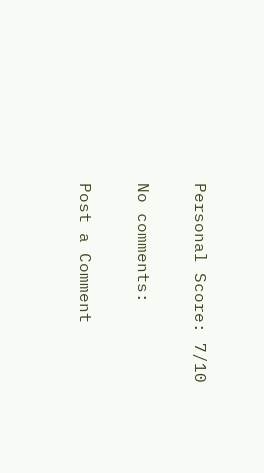Personal Score: 7/10

No comments:

Post a Comment